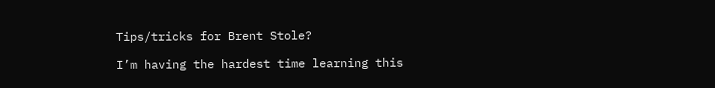Tips/tricks for Brent Stole?

I’m having the hardest time learning this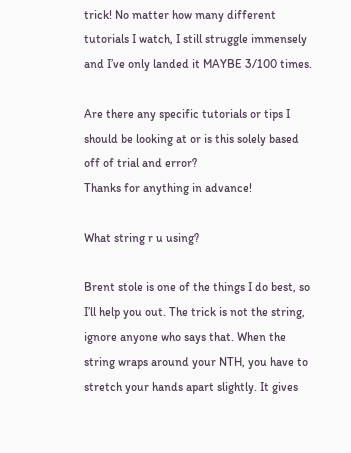trick! No matter how many different tutorials I watch, I still struggle immensely and I’ve only landed it MAYBE 3/100 times.

Are there any specific tutorials or tips I should be looking at or is this solely based off of trial and error?
Thanks for anything in advance!

What string r u using?

Brent stole is one of the things I do best, so I’ll help you out. The trick is not the string, ignore anyone who says that. When the string wraps around your NTH, you have to stretch your hands apart slightly. It gives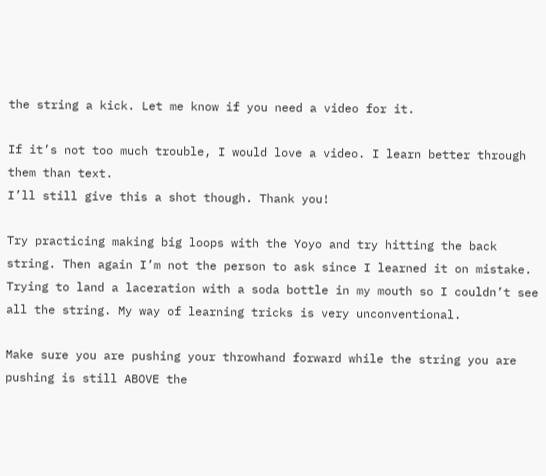the string a kick. Let me know if you need a video for it.

If it’s not too much trouble, I would love a video. I learn better through them than text.
I’ll still give this a shot though. Thank you!

Try practicing making big loops with the Yoyo and try hitting the back string. Then again I’m not the person to ask since I learned it on mistake. Trying to land a laceration with a soda bottle in my mouth so I couldn’t see all the string. My way of learning tricks is very unconventional.

Make sure you are pushing your throwhand forward while the string you are pushing is still ABOVE the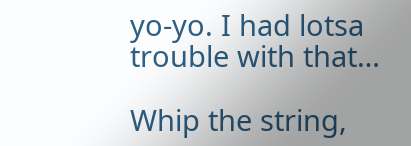yo-yo. I had lotsa trouble with that…

Whip the string,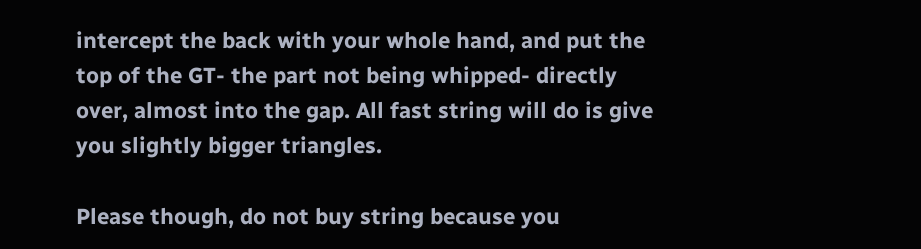intercept the back with your whole hand, and put the top of the GT- the part not being whipped- directly over, almost into the gap. All fast string will do is give you slightly bigger triangles.

Please though, do not buy string because you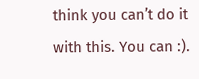think you can’t do it with this. You can :).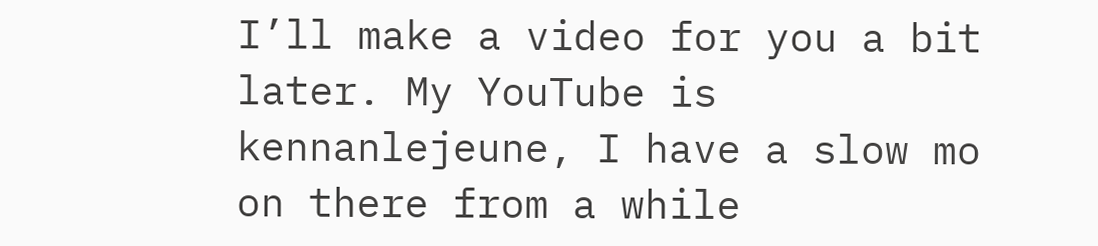I’ll make a video for you a bit later. My YouTube is kennanlejeune, I have a slow mo on there from a while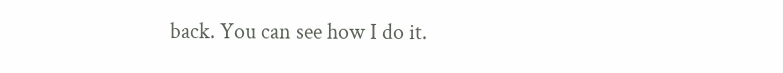back. You can see how I do it.